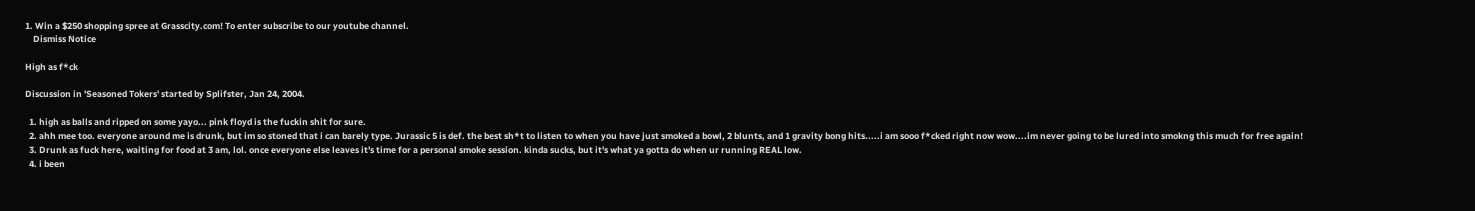1. Win a $250 shopping spree at Grasscity.com! To enter subscribe to our youtube channel.
    Dismiss Notice

High as f*ck

Discussion in 'Seasoned Tokers' started by Splifster, Jan 24, 2004.

  1. high as balls and ripped on some yayo... pink floyd is the fuckin shit for sure.
  2. ahh mee too. everyone around me is drunk, but im so stoned that i can barely type. Jurassic 5 is def. the best sh*t to listen to when you have just smoked a bowl, 2 blunts, and 1 gravity bong hits.....i am sooo f*cked right now wow....im never going to be lured into smokng this much for free again!
  3. Drunk as fuck here, waiting for food at 3 am, lol. once everyone else leaves it's time for a personal smoke session. kinda sucks, but it's what ya gotta do when ur running REAL low.
  4. i been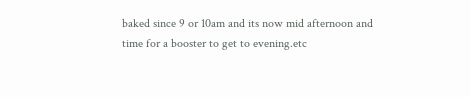baked since 9 or 10am and its now mid afternoon and time for a booster to get to evening.etc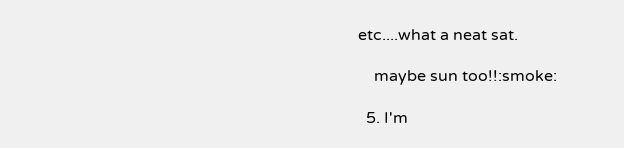etc....what a neat sat.

    maybe sun too!!:smoke:

  5. I'm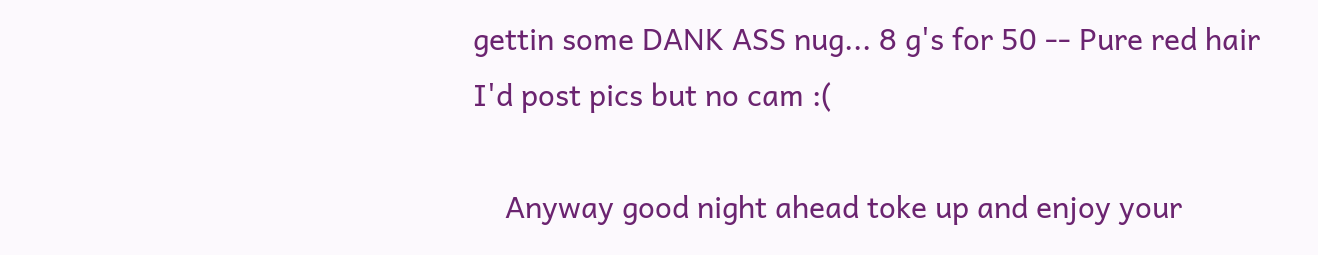gettin some DANK ASS nug... 8 g's for 50 -- Pure red hair I'd post pics but no cam :(

    Anyway good night ahead toke up and enjoy your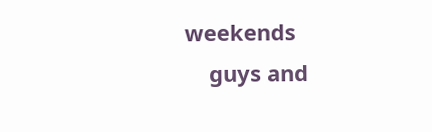weekends
    guys and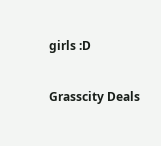girls :D

Grasscity Deals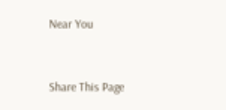Near You


Share This Page